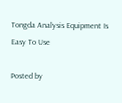Tongda Analysis Equipment Is Easy To Use

Posted by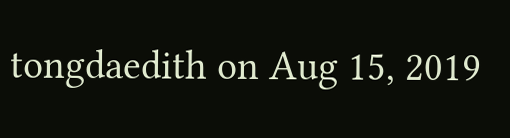tongdaedith on Aug 15, 2019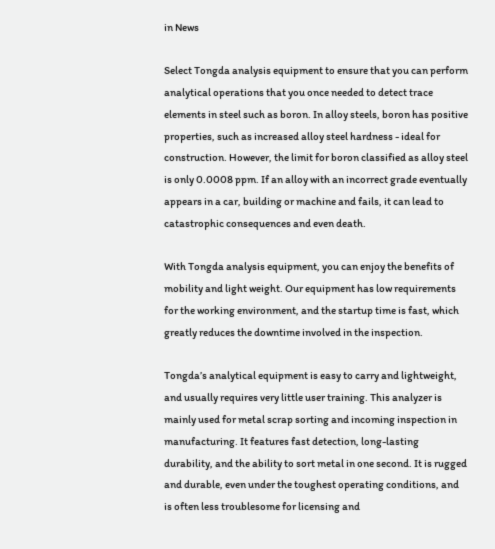in News

Select Tongda analysis equipment to ensure that you can perform analytical operations that you once needed to detect trace elements in steel such as boron. In alloy steels, boron has positive properties, such as increased alloy steel hardness - ideal for construction. However, the limit for boron classified as alloy steel is only 0.0008 ppm. If an alloy with an incorrect grade eventually appears in a car, building or machine and fails, it can lead to catastrophic consequences and even death.

With Tongda analysis equipment, you can enjoy the benefits of mobility and light weight. Our equipment has low requirements for the working environment, and the startup time is fast, which greatly reduces the downtime involved in the inspection.

Tongda’s analytical equipment is easy to carry and lightweight, and usually requires very little user training. This analyzer is mainly used for metal scrap sorting and incoming inspection in manufacturing. It features fast detection, long-lasting durability, and the ability to sort metal in one second. It is rugged and durable, even under the toughest operating conditions, and is often less troublesome for licensing and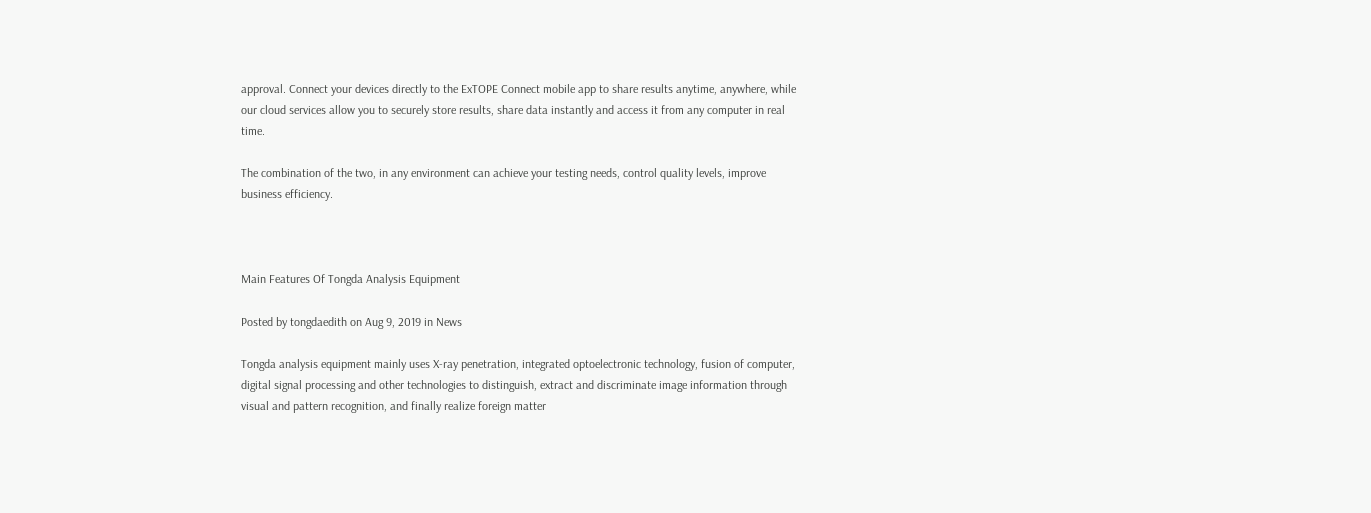approval. Connect your devices directly to the ExTOPE Connect mobile app to share results anytime, anywhere, while our cloud services allow you to securely store results, share data instantly and access it from any computer in real time.

The combination of the two, in any environment can achieve your testing needs, control quality levels, improve business efficiency.



Main Features Of Tongda Analysis Equipment

Posted by tongdaedith on Aug 9, 2019 in News

Tongda analysis equipment mainly uses X-ray penetration, integrated optoelectronic technology, fusion of computer, digital signal processing and other technologies to distinguish, extract and discriminate image information through visual and pattern recognition, and finally realize foreign matter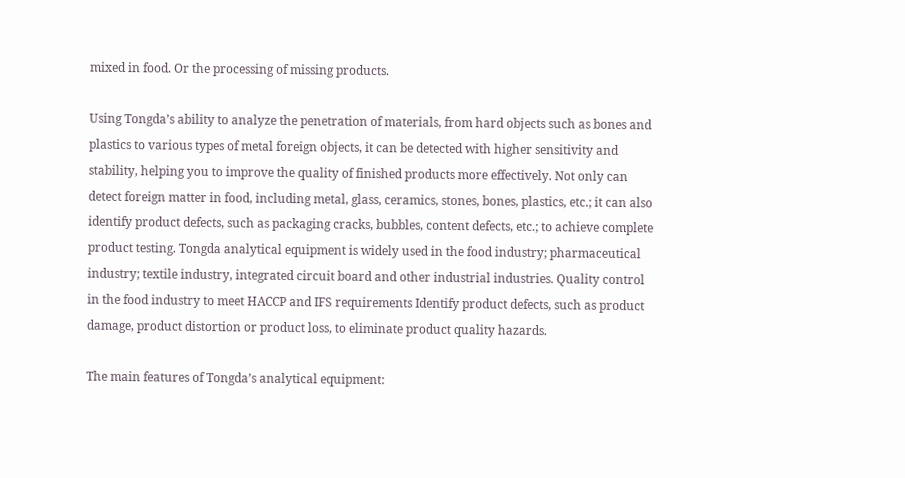mixed in food. Or the processing of missing products.

Using Tongda’s ability to analyze the penetration of materials, from hard objects such as bones and plastics to various types of metal foreign objects, it can be detected with higher sensitivity and stability, helping you to improve the quality of finished products more effectively. Not only can detect foreign matter in food, including metal, glass, ceramics, stones, bones, plastics, etc.; it can also identify product defects, such as packaging cracks, bubbles, content defects, etc.; to achieve complete product testing. Tongda analytical equipment is widely used in the food industry; pharmaceutical industry; textile industry, integrated circuit board and other industrial industries. Quality control in the food industry to meet HACCP and IFS requirements Identify product defects, such as product damage, product distortion or product loss, to eliminate product quality hazards.

The main features of Tongda’s analytical equipment: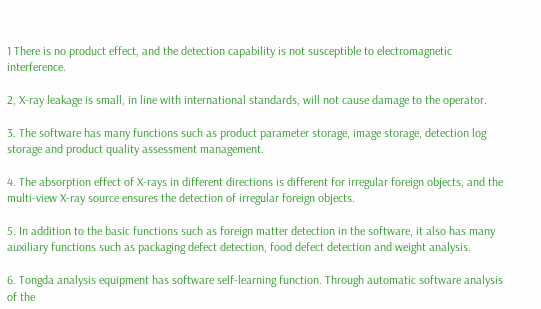1 There is no product effect, and the detection capability is not susceptible to electromagnetic interference.

2, X-ray leakage is small, in line with international standards, will not cause damage to the operator.

3. The software has many functions such as product parameter storage, image storage, detection log storage and product quality assessment management.

4. The absorption effect of X-rays in different directions is different for irregular foreign objects, and the multi-view X-ray source ensures the detection of irregular foreign objects.

5. In addition to the basic functions such as foreign matter detection in the software, it also has many auxiliary functions such as packaging defect detection, food defect detection and weight analysis.

6. Tongda analysis equipment has software self-learning function. Through automatic software analysis of the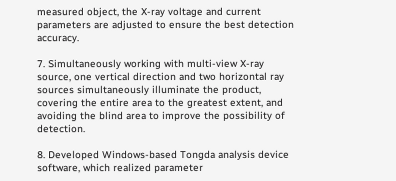measured object, the X-ray voltage and current parameters are adjusted to ensure the best detection accuracy.

7. Simultaneously working with multi-view X-ray source, one vertical direction and two horizontal ray sources simultaneously illuminate the product, covering the entire area to the greatest extent, and avoiding the blind area to improve the possibility of detection.

8. Developed Windows-based Tongda analysis device software, which realized parameter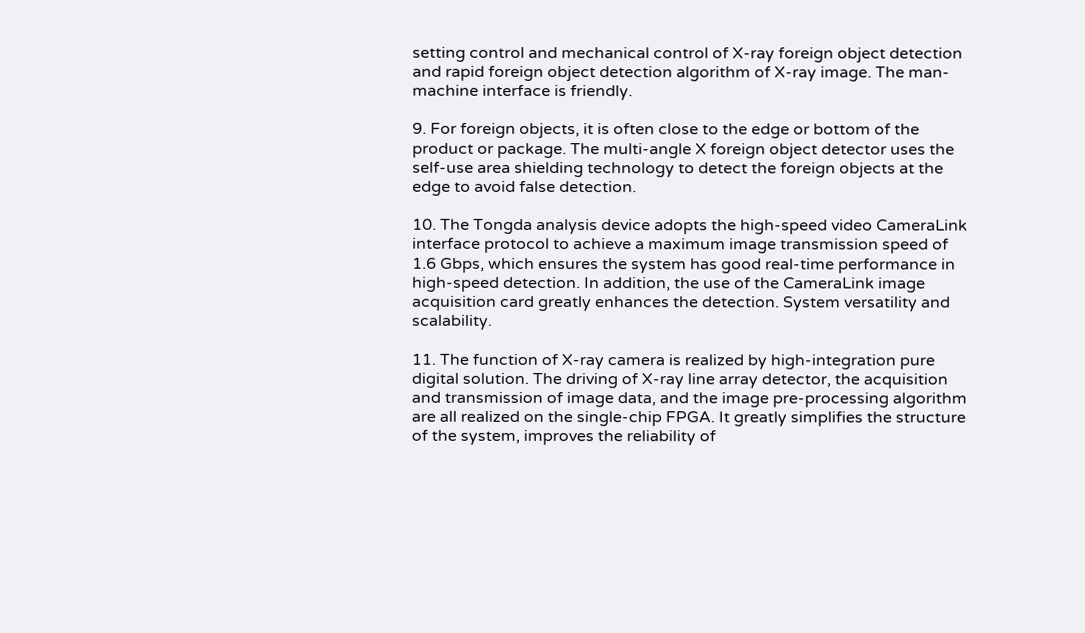setting control and mechanical control of X-ray foreign object detection and rapid foreign object detection algorithm of X-ray image. The man-machine interface is friendly.

9. For foreign objects, it is often close to the edge or bottom of the product or package. The multi-angle X foreign object detector uses the self-use area shielding technology to detect the foreign objects at the edge to avoid false detection.

10. The Tongda analysis device adopts the high-speed video CameraLink interface protocol to achieve a maximum image transmission speed of 1.6 Gbps, which ensures the system has good real-time performance in high-speed detection. In addition, the use of the CameraLink image acquisition card greatly enhances the detection. System versatility and scalability.

11. The function of X-ray camera is realized by high-integration pure digital solution. The driving of X-ray line array detector, the acquisition and transmission of image data, and the image pre-processing algorithm are all realized on the single-chip FPGA. It greatly simplifies the structure of the system, improves the reliability of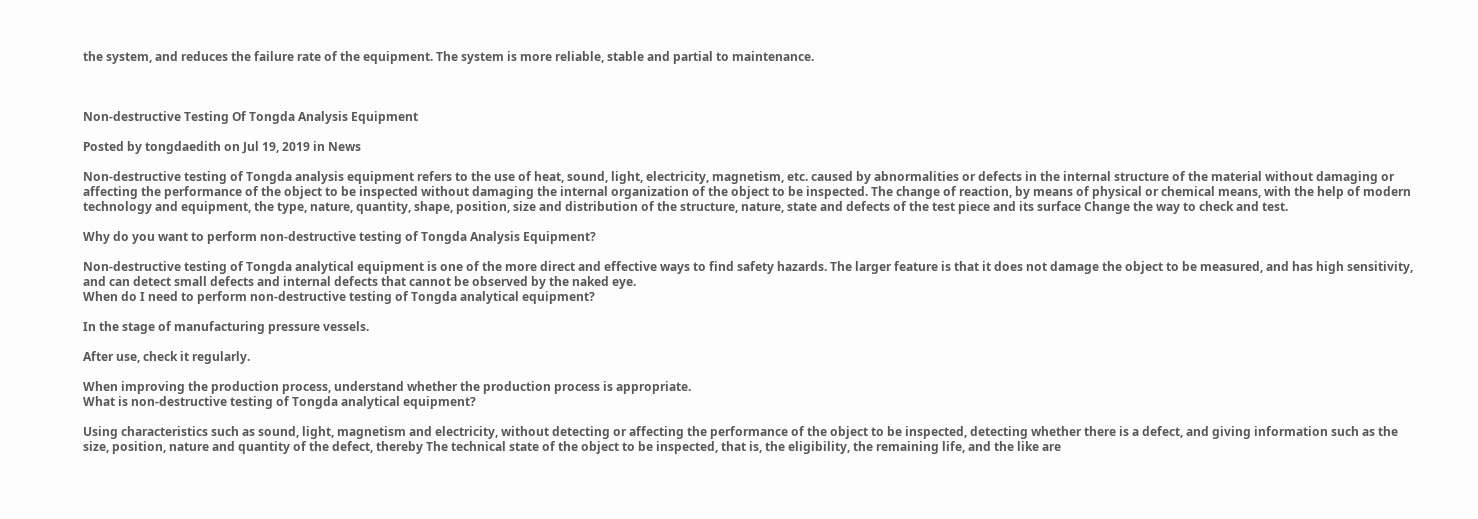the system, and reduces the failure rate of the equipment. The system is more reliable, stable and partial to maintenance.



Non-destructive Testing Of Tongda Analysis Equipment

Posted by tongdaedith on Jul 19, 2019 in News

Non-destructive testing of Tongda analysis equipment refers to the use of heat, sound, light, electricity, magnetism, etc. caused by abnormalities or defects in the internal structure of the material without damaging or affecting the performance of the object to be inspected without damaging the internal organization of the object to be inspected. The change of reaction, by means of physical or chemical means, with the help of modern technology and equipment, the type, nature, quantity, shape, position, size and distribution of the structure, nature, state and defects of the test piece and its surface Change the way to check and test.

Why do you want to perform non-destructive testing of Tongda Analysis Equipment?

Non-destructive testing of Tongda analytical equipment is one of the more direct and effective ways to find safety hazards. The larger feature is that it does not damage the object to be measured, and has high sensitivity, and can detect small defects and internal defects that cannot be observed by the naked eye.
When do I need to perform non-destructive testing of Tongda analytical equipment?

In the stage of manufacturing pressure vessels.

After use, check it regularly.

When improving the production process, understand whether the production process is appropriate.
What is non-destructive testing of Tongda analytical equipment?

Using characteristics such as sound, light, magnetism and electricity, without detecting or affecting the performance of the object to be inspected, detecting whether there is a defect, and giving information such as the size, position, nature and quantity of the defect, thereby The technical state of the object to be inspected, that is, the eligibility, the remaining life, and the like are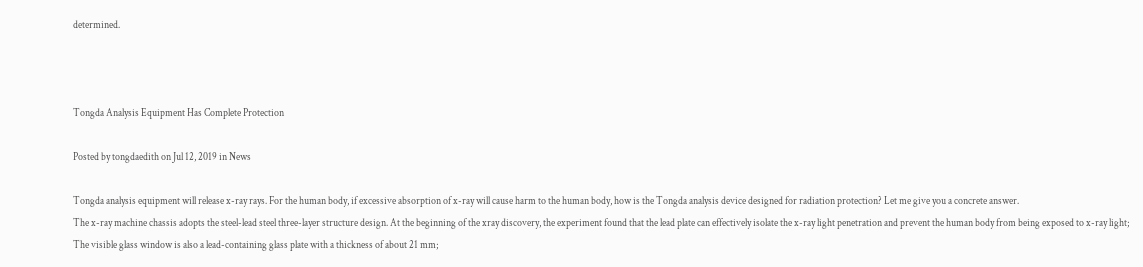determined.



Tongda Analysis Equipment Has Complete Protection

Posted by tongdaedith on Jul 12, 2019 in News

Tongda analysis equipment will release x-ray rays. For the human body, if excessive absorption of x-ray will cause harm to the human body, how is the Tongda analysis device designed for radiation protection? Let me give you a concrete answer.
The x-ray machine chassis adopts the steel-lead steel three-layer structure design. At the beginning of the xray discovery, the experiment found that the lead plate can effectively isolate the x-ray light penetration and prevent the human body from being exposed to x-ray light;
The visible glass window is also a lead-containing glass plate with a thickness of about 21 mm;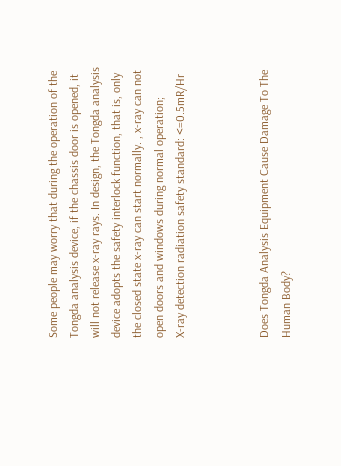Some people may worry that during the operation of the Tongda analysis device, if the chassis door is opened, it will not release x-ray rays. In design, the Tongda analysis device adopts the safety interlock function, that is, only the closed state x-ray can start normally. , x-ray can not open doors and windows during normal operation;
X-ray detection radiation safety standard: <=0.5mR/Hr



Does Tongda Analysis Equipment Cause Damage To The Human Body?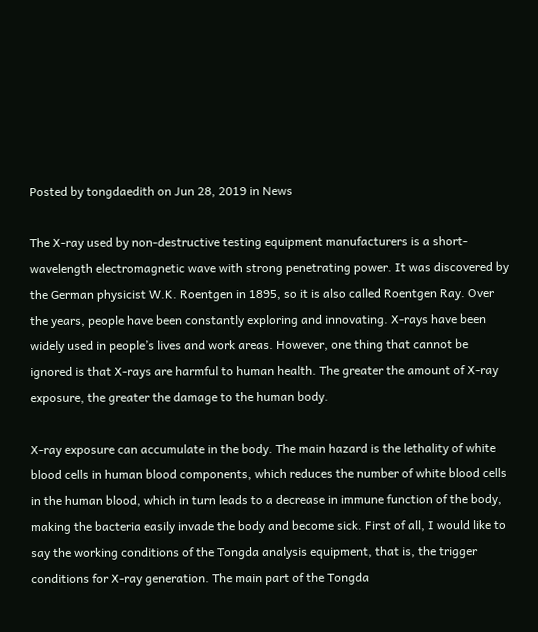Posted by tongdaedith on Jun 28, 2019 in News

The X-ray used by non-destructive testing equipment manufacturers is a short-wavelength electromagnetic wave with strong penetrating power. It was discovered by the German physicist W.K. Roentgen in 1895, so it is also called Roentgen Ray. Over the years, people have been constantly exploring and innovating. X-rays have been widely used in people’s lives and work areas. However, one thing that cannot be ignored is that X-rays are harmful to human health. The greater the amount of X-ray exposure, the greater the damage to the human body.

X-ray exposure can accumulate in the body. The main hazard is the lethality of white blood cells in human blood components, which reduces the number of white blood cells in the human blood, which in turn leads to a decrease in immune function of the body, making the bacteria easily invade the body and become sick. First of all, I would like to say the working conditions of the Tongda analysis equipment, that is, the trigger conditions for X-ray generation. The main part of the Tongda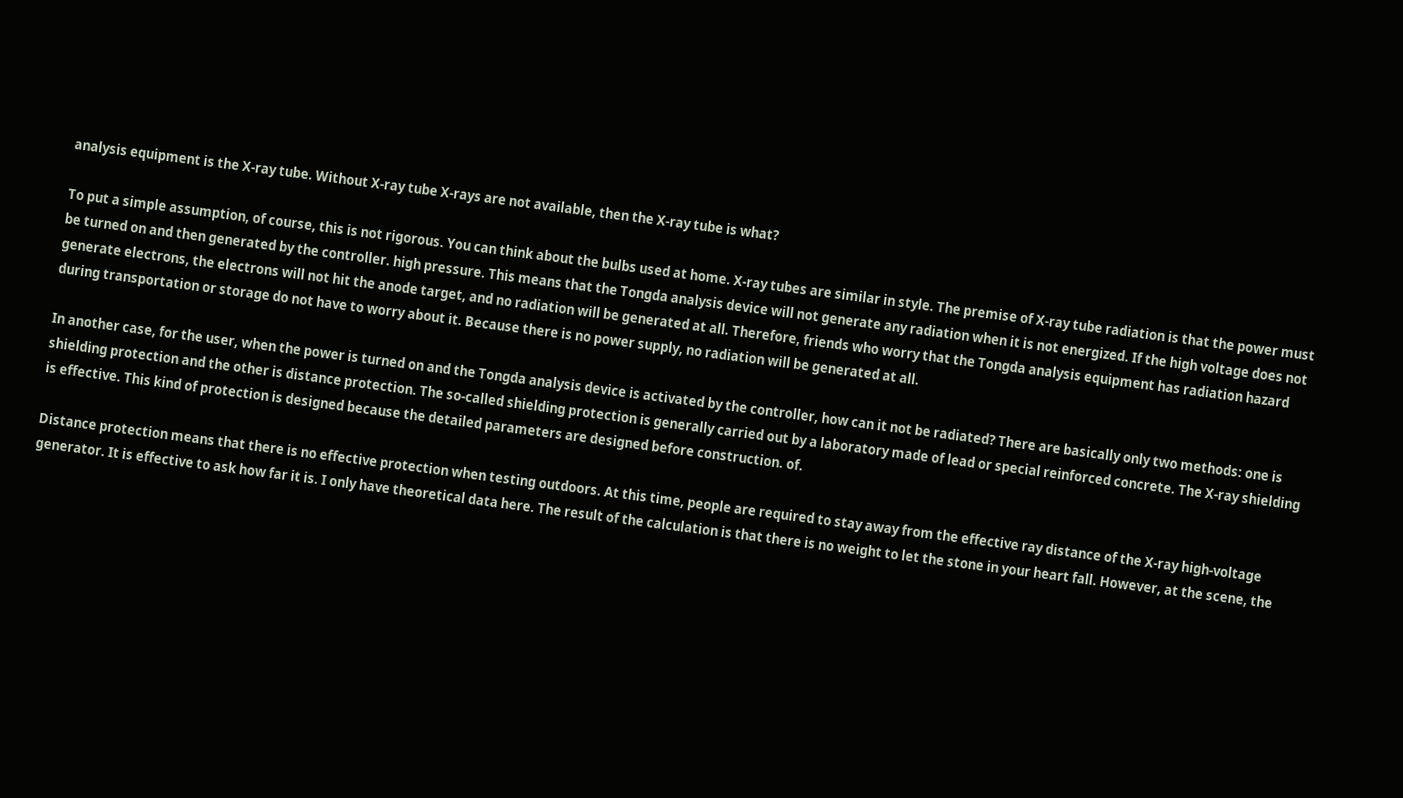analysis equipment is the X-ray tube. Without X-ray tube X-rays are not available, then the X-ray tube is what?

To put a simple assumption, of course, this is not rigorous. You can think about the bulbs used at home. X-ray tubes are similar in style. The premise of X-ray tube radiation is that the power must be turned on and then generated by the controller. high pressure. This means that the Tongda analysis device will not generate any radiation when it is not energized. If the high voltage does not generate electrons, the electrons will not hit the anode target, and no radiation will be generated at all. Therefore, friends who worry that the Tongda analysis equipment has radiation hazard during transportation or storage do not have to worry about it. Because there is no power supply, no radiation will be generated at all.

In another case, for the user, when the power is turned on and the Tongda analysis device is activated by the controller, how can it not be radiated? There are basically only two methods: one is shielding protection and the other is distance protection. The so-called shielding protection is generally carried out by a laboratory made of lead or special reinforced concrete. The X-ray shielding is effective. This kind of protection is designed because the detailed parameters are designed before construction. of.

Distance protection means that there is no effective protection when testing outdoors. At this time, people are required to stay away from the effective ray distance of the X-ray high-voltage generator. It is effective to ask how far it is. I only have theoretical data here. The result of the calculation is that there is no weight to let the stone in your heart fall. However, at the scene, the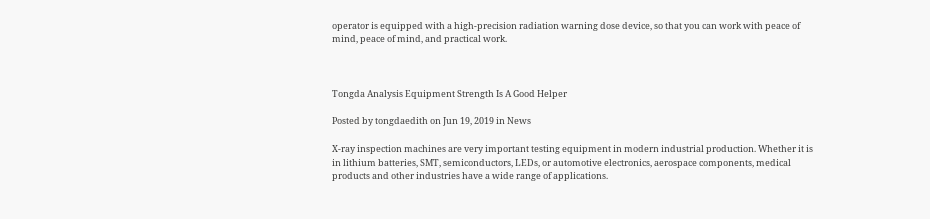operator is equipped with a high-precision radiation warning dose device, so that you can work with peace of mind, peace of mind, and practical work.



Tongda Analysis Equipment Strength Is A Good Helper

Posted by tongdaedith on Jun 19, 2019 in News

X-ray inspection machines are very important testing equipment in modern industrial production. Whether it is in lithium batteries, SMT, semiconductors, LEDs, or automotive electronics, aerospace components, medical products and other industries have a wide range of applications.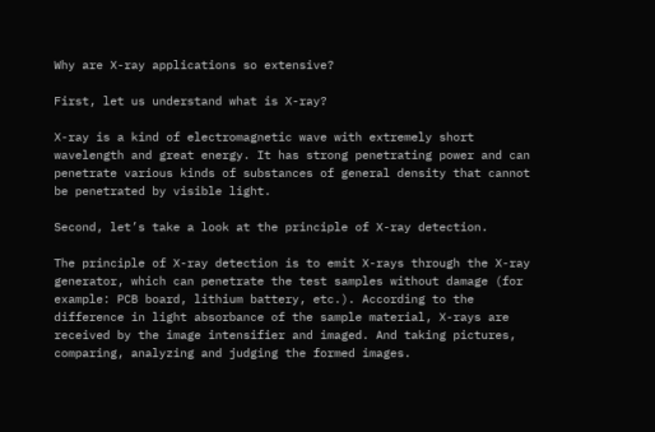Why are X-ray applications so extensive?

First, let us understand what is X-ray?

X-ray is a kind of electromagnetic wave with extremely short wavelength and great energy. It has strong penetrating power and can penetrate various kinds of substances of general density that cannot be penetrated by visible light.

Second, let’s take a look at the principle of X-ray detection.

The principle of X-ray detection is to emit X-rays through the X-ray generator, which can penetrate the test samples without damage (for example: PCB board, lithium battery, etc.). According to the difference in light absorbance of the sample material, X-rays are received by the image intensifier and imaged. And taking pictures, comparing, analyzing and judging the formed images.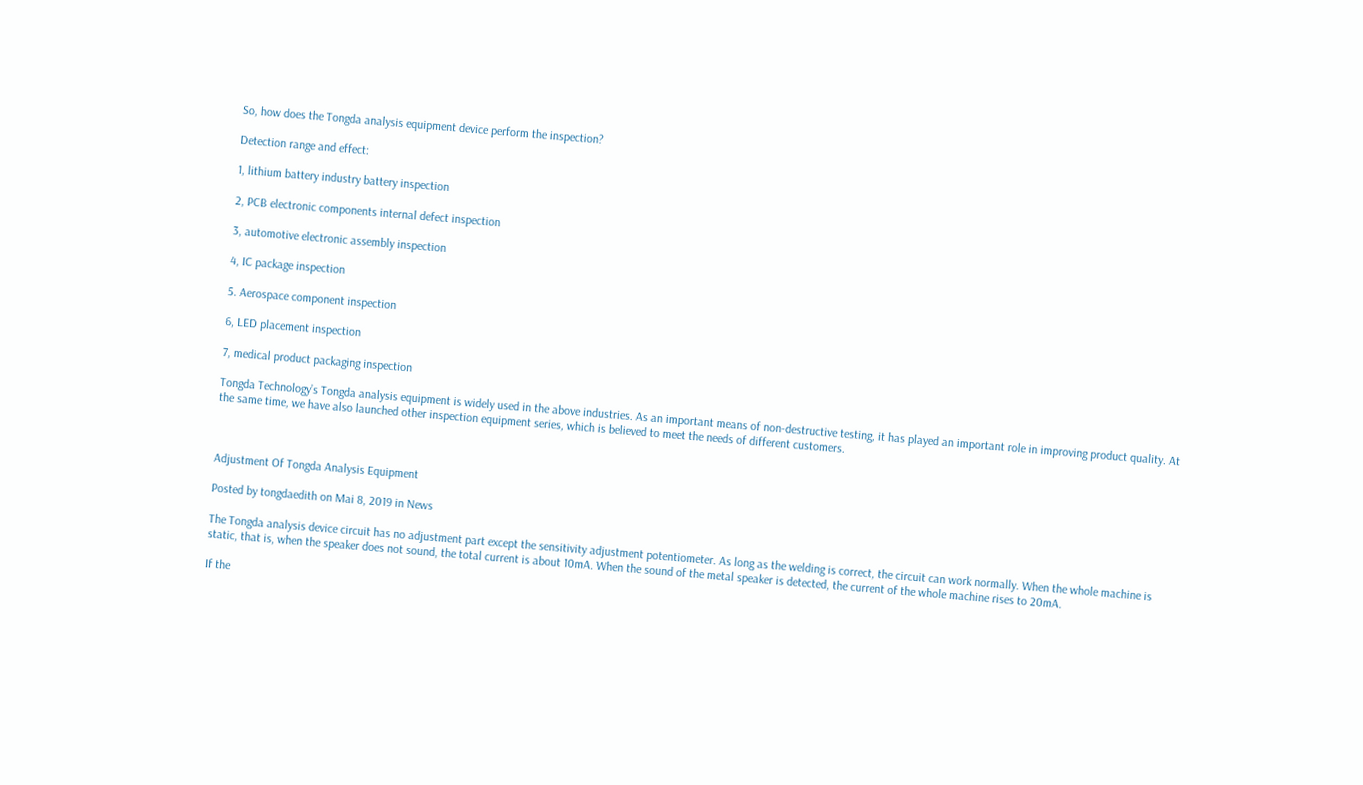So, how does the Tongda analysis equipment device perform the inspection?

Detection range and effect:

1, lithium battery industry battery inspection

2, PCB electronic components internal defect inspection

3, automotive electronic assembly inspection

4, IC package inspection

5. Aerospace component inspection

6, LED placement inspection

7, medical product packaging inspection

Tongda Technology’s Tongda analysis equipment is widely used in the above industries. As an important means of non-destructive testing, it has played an important role in improving product quality. At the same time, we have also launched other inspection equipment series, which is believed to meet the needs of different customers.



Adjustment Of Tongda Analysis Equipment

Posted by tongdaedith on Mai 8, 2019 in News

The Tongda analysis device circuit has no adjustment part except the sensitivity adjustment potentiometer. As long as the welding is correct, the circuit can work normally. When the whole machine is static, that is, when the speaker does not sound, the total current is about 10mA. When the sound of the metal speaker is detected, the current of the whole machine rises to 20mA.

If the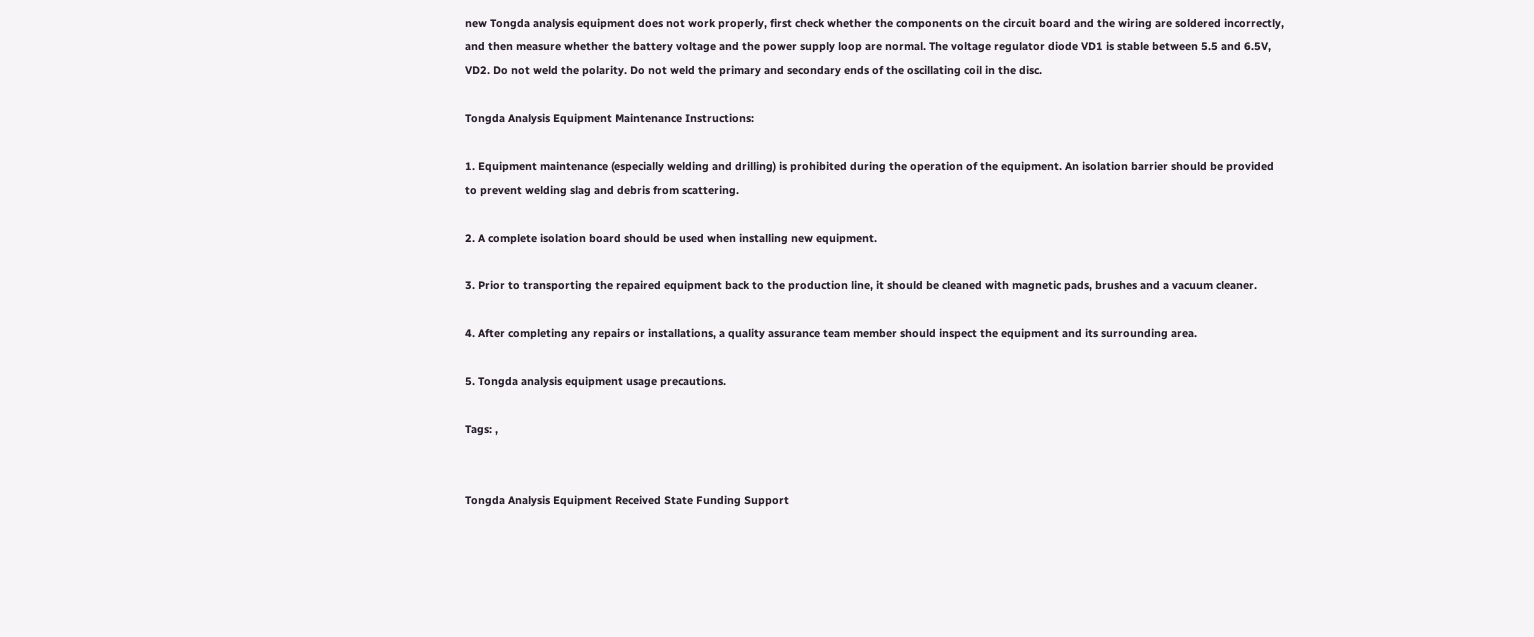new Tongda analysis equipment does not work properly, first check whether the components on the circuit board and the wiring are soldered incorrectly, and then measure whether the battery voltage and the power supply loop are normal. The voltage regulator diode VD1 is stable between 5.5 and 6.5V, VD2. Do not weld the polarity. Do not weld the primary and secondary ends of the oscillating coil in the disc.

Tongda Analysis Equipment Maintenance Instructions:

1. Equipment maintenance (especially welding and drilling) is prohibited during the operation of the equipment. An isolation barrier should be provided to prevent welding slag and debris from scattering.

2. A complete isolation board should be used when installing new equipment.

3. Prior to transporting the repaired equipment back to the production line, it should be cleaned with magnetic pads, brushes and a vacuum cleaner.

4. After completing any repairs or installations, a quality assurance team member should inspect the equipment and its surrounding area.

5. Tongda analysis equipment usage precautions.

Tags: ,


Tongda Analysis Equipment Received State Funding Support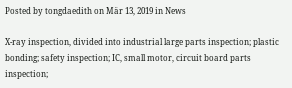Posted by tongdaedith on Mär 13, 2019 in News

X-ray inspection, divided into industrial large parts inspection; plastic bonding; safety inspection; IC, small motor, circuit board parts inspection;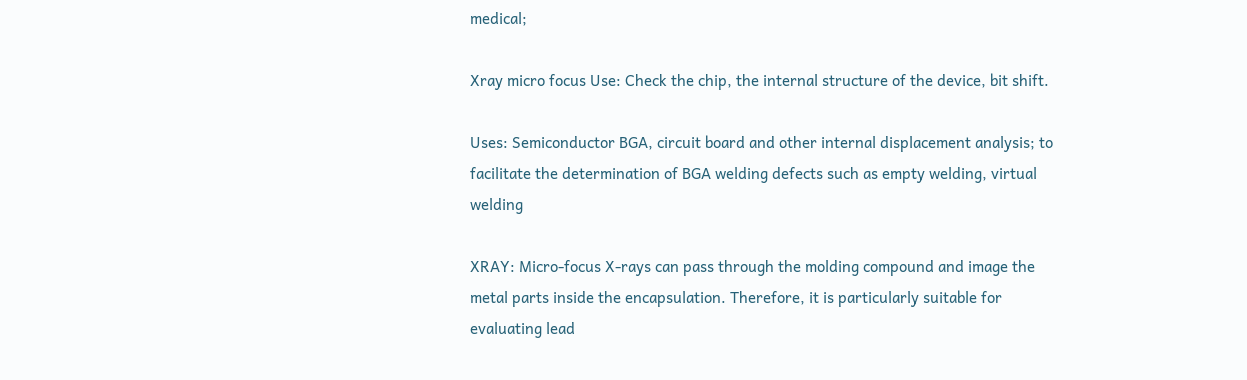medical;

Xray micro focus Use: Check the chip, the internal structure of the device, bit shift.

Uses: Semiconductor BGA, circuit board and other internal displacement analysis; to facilitate the determination of BGA welding defects such as empty welding, virtual welding

XRAY: Micro-focus X-rays can pass through the molding compound and image the metal parts inside the encapsulation. Therefore, it is particularly suitable for evaluating lead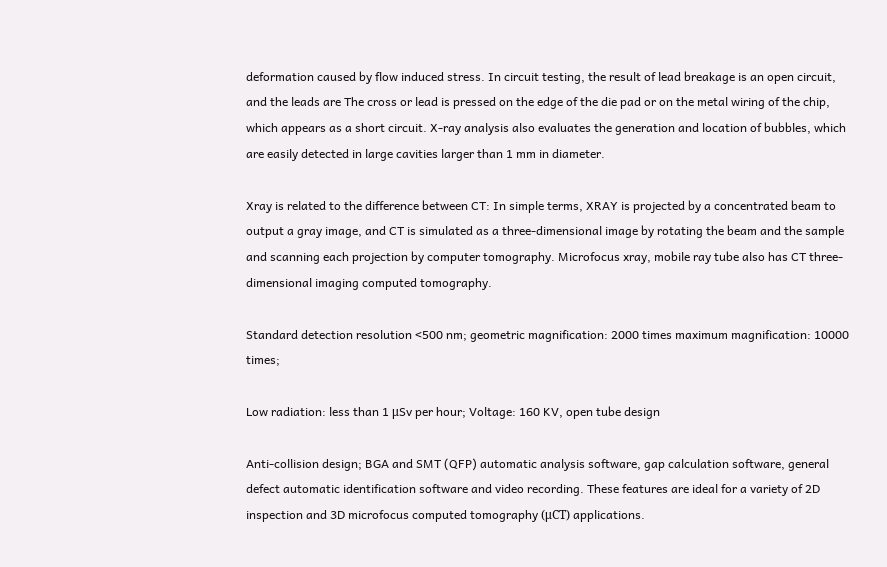deformation caused by flow induced stress. In circuit testing, the result of lead breakage is an open circuit, and the leads are The cross or lead is pressed on the edge of the die pad or on the metal wiring of the chip, which appears as a short circuit. X-ray analysis also evaluates the generation and location of bubbles, which are easily detected in large cavities larger than 1 mm in diameter.

Xray is related to the difference between CT: In simple terms, XRAY is projected by a concentrated beam to output a gray image, and CT is simulated as a three-dimensional image by rotating the beam and the sample and scanning each projection by computer tomography. Microfocus xray, mobile ray tube also has CT three-dimensional imaging computed tomography.

Standard detection resolution <500 nm; geometric magnification: 2000 times maximum magnification: 10000 times;

Low radiation: less than 1 μSv per hour; Voltage: 160 KV, open tube design

Anti-collision design; BGA and SMT (QFP) automatic analysis software, gap calculation software, general defect automatic identification software and video recording. These features are ideal for a variety of 2D inspection and 3D microfocus computed tomography (μCT) applications.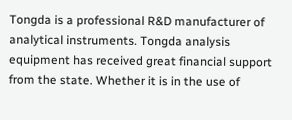Tongda is a professional R&D manufacturer of analytical instruments. Tongda analysis equipment has received great financial support from the state. Whether it is in the use of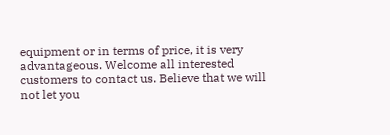equipment or in terms of price, it is very advantageous. Welcome all interested customers to contact us. Believe that we will not let you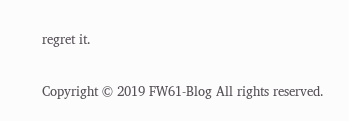regret it.


Copyright © 2019 FW61-Blog All rights reserved.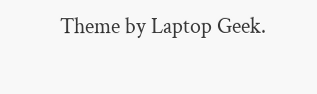Theme by Laptop Geek.